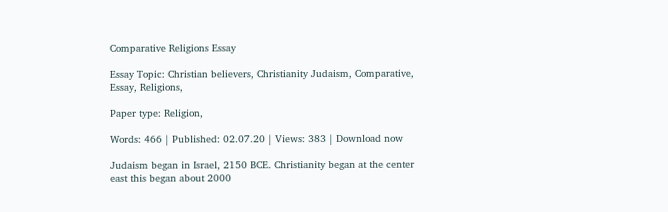Comparative Religions Essay

Essay Topic: Christian believers, Christianity Judaism, Comparative, Essay, Religions,

Paper type: Religion,

Words: 466 | Published: 02.07.20 | Views: 383 | Download now

Judaism began in Israel, 2150 BCE. Christianity began at the center east this began about 2000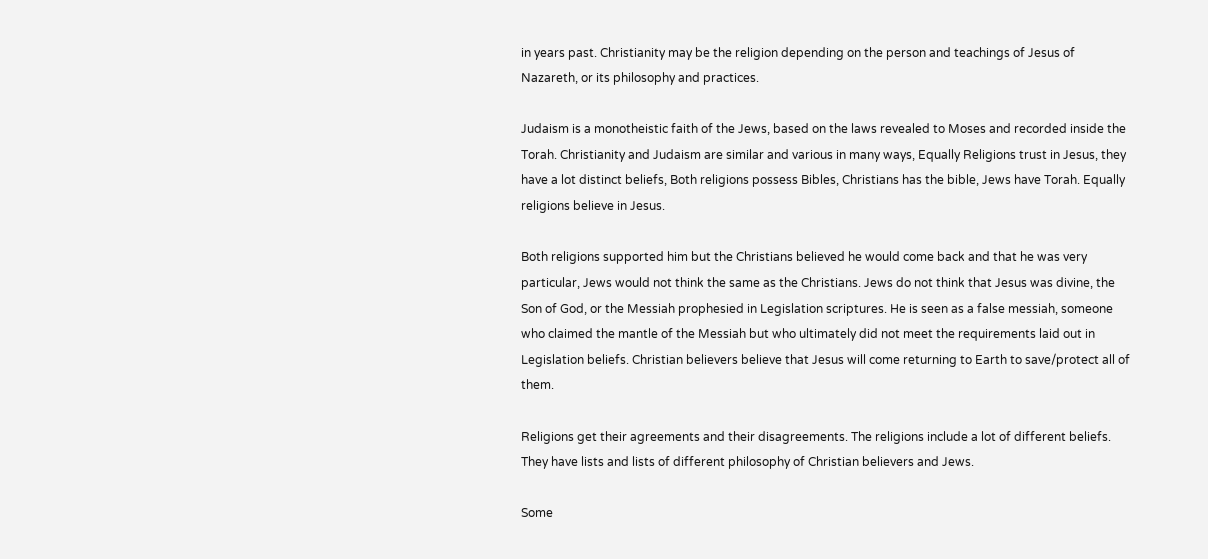in years past. Christianity may be the religion depending on the person and teachings of Jesus of Nazareth, or its philosophy and practices.

Judaism is a monotheistic faith of the Jews, based on the laws revealed to Moses and recorded inside the Torah. Christianity and Judaism are similar and various in many ways, Equally Religions trust in Jesus, they have a lot distinct beliefs, Both religions possess Bibles, Christians has the bible, Jews have Torah. Equally religions believe in Jesus.

Both religions supported him but the Christians believed he would come back and that he was very particular, Jews would not think the same as the Christians. Jews do not think that Jesus was divine, the Son of God, or the Messiah prophesied in Legislation scriptures. He is seen as a false messiah, someone who claimed the mantle of the Messiah but who ultimately did not meet the requirements laid out in Legislation beliefs. Christian believers believe that Jesus will come returning to Earth to save/protect all of them.

Religions get their agreements and their disagreements. The religions include a lot of different beliefs. They have lists and lists of different philosophy of Christian believers and Jews.

Some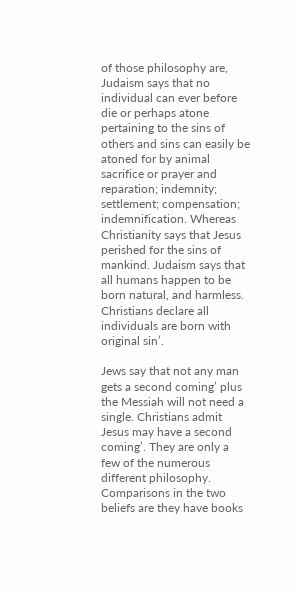of those philosophy are, Judaism says that no individual can ever before die or perhaps atone pertaining to the sins of others and sins can easily be atoned for by animal sacrifice or prayer and reparation; indemnity; settlement; compensation; indemnification. Whereas Christianity says that Jesus perished for the sins of mankind. Judaism says that all humans happen to be born natural, and harmless. Christians declare all individuals are born with original sin’.

Jews say that not any man gets a second coming’ plus the Messiah will not need a single. Christians admit Jesus may have a second coming’. They are only a few of the numerous different philosophy. Comparisons in the two beliefs are they have books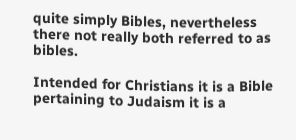quite simply Bibles, nevertheless there not really both referred to as bibles.

Intended for Christians it is a Bible pertaining to Judaism it is a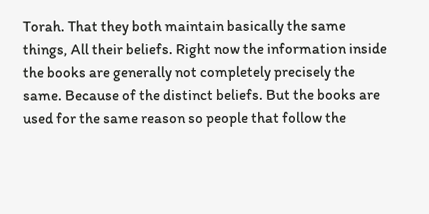Torah. That they both maintain basically the same things, All their beliefs. Right now the information inside the books are generally not completely precisely the same. Because of the distinct beliefs. But the books are used for the same reason so people that follow the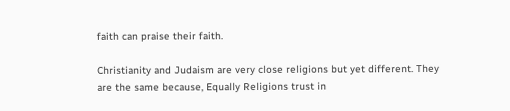faith can praise their faith.

Christianity and Judaism are very close religions but yet different. They are the same because, Equally Religions trust in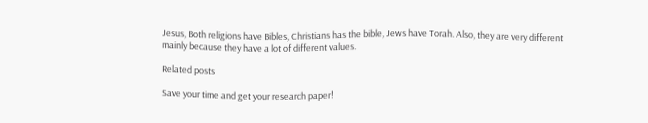Jesus, Both religions have Bibles, Christians has the bible, Jews have Torah. Also, they are very different mainly because they have a lot of different values.

Related posts

Save your time and get your research paper!